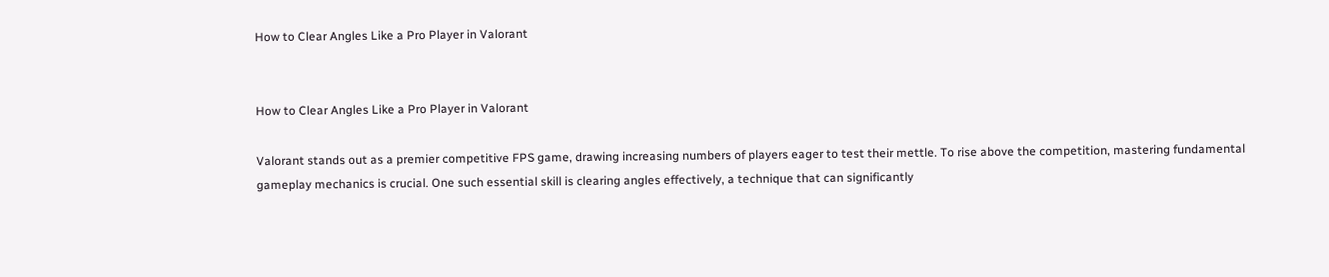How to Clear Angles Like a Pro Player in Valorant


How to Clear Angles Like a Pro Player in Valorant

Valorant stands out as a premier competitive FPS game, drawing increasing numbers of players eager to test their mettle. To rise above the competition, mastering fundamental gameplay mechanics is crucial. One such essential skill is clearing angles effectively, a technique that can significantly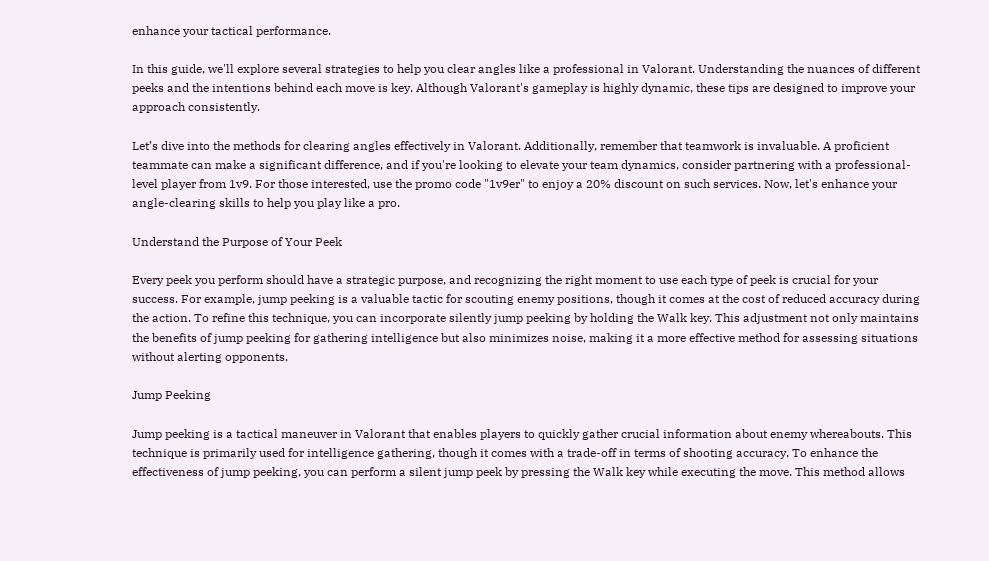enhance your tactical performance.

In this guide, we'll explore several strategies to help you clear angles like a professional in Valorant. Understanding the nuances of different peeks and the intentions behind each move is key. Although Valorant's gameplay is highly dynamic, these tips are designed to improve your approach consistently.

Let’s dive into the methods for clearing angles effectively in Valorant. Additionally, remember that teamwork is invaluable. A proficient teammate can make a significant difference, and if you're looking to elevate your team dynamics, consider partnering with a professional-level player from 1v9. For those interested, use the promo code "1v9er" to enjoy a 20% discount on such services. Now, let's enhance your angle-clearing skills to help you play like a pro.

Understand the Purpose of Your Peek

Every peek you perform should have a strategic purpose, and recognizing the right moment to use each type of peek is crucial for your success. For example, jump peeking is a valuable tactic for scouting enemy positions, though it comes at the cost of reduced accuracy during the action. To refine this technique, you can incorporate silently jump peeking by holding the Walk key. This adjustment not only maintains the benefits of jump peeking for gathering intelligence but also minimizes noise, making it a more effective method for assessing situations without alerting opponents.

Jump Peeking

Jump peeking is a tactical maneuver in Valorant that enables players to quickly gather crucial information about enemy whereabouts. This technique is primarily used for intelligence gathering, though it comes with a trade-off in terms of shooting accuracy. To enhance the effectiveness of jump peeking, you can perform a silent jump peek by pressing the Walk key while executing the move. This method allows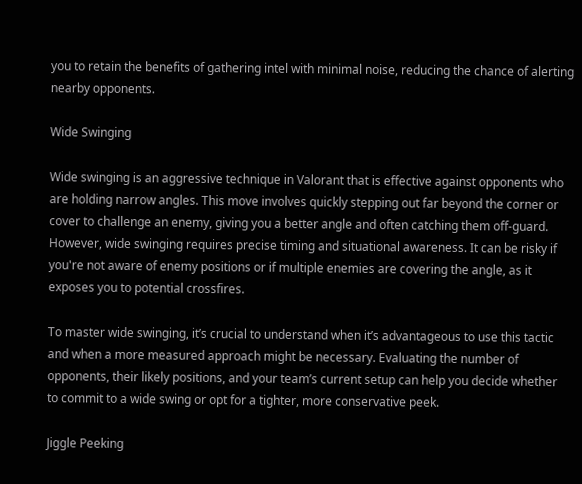you to retain the benefits of gathering intel with minimal noise, reducing the chance of alerting nearby opponents.

Wide Swinging

Wide swinging is an aggressive technique in Valorant that is effective against opponents who are holding narrow angles. This move involves quickly stepping out far beyond the corner or cover to challenge an enemy, giving you a better angle and often catching them off-guard. However, wide swinging requires precise timing and situational awareness. It can be risky if you're not aware of enemy positions or if multiple enemies are covering the angle, as it exposes you to potential crossfires.

To master wide swinging, it’s crucial to understand when it’s advantageous to use this tactic and when a more measured approach might be necessary. Evaluating the number of opponents, their likely positions, and your team’s current setup can help you decide whether to commit to a wide swing or opt for a tighter, more conservative peek.

Jiggle Peeking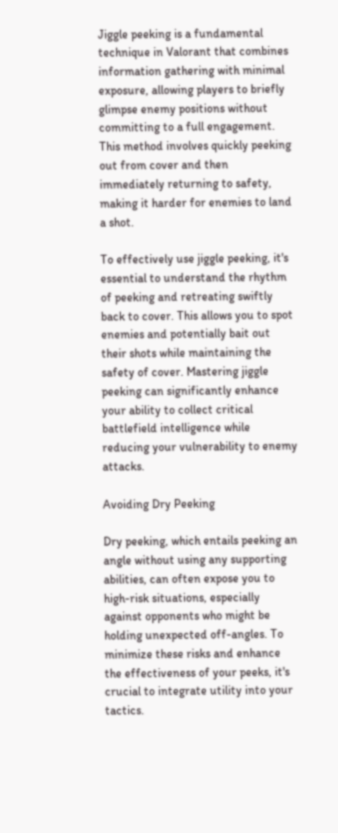Jiggle peeking is a fundamental technique in Valorant that combines information gathering with minimal exposure, allowing players to briefly glimpse enemy positions without committing to a full engagement. This method involves quickly peeking out from cover and then immediately returning to safety, making it harder for enemies to land a shot.

To effectively use jiggle peeking, it's essential to understand the rhythm of peeking and retreating swiftly back to cover. This allows you to spot enemies and potentially bait out their shots while maintaining the safety of cover. Mastering jiggle peeking can significantly enhance your ability to collect critical battlefield intelligence while reducing your vulnerability to enemy attacks.

Avoiding Dry Peeking

Dry peeking, which entails peeking an angle without using any supporting abilities, can often expose you to high-risk situations, especially against opponents who might be holding unexpected off-angles. To minimize these risks and enhance the effectiveness of your peeks, it's crucial to integrate utility into your tactics.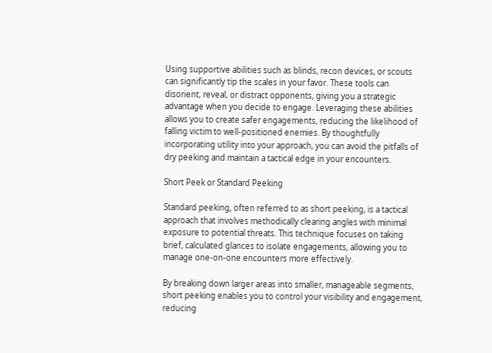Using supportive abilities such as blinds, recon devices, or scouts can significantly tip the scales in your favor. These tools can disorient, reveal, or distract opponents, giving you a strategic advantage when you decide to engage. Leveraging these abilities allows you to create safer engagements, reducing the likelihood of falling victim to well-positioned enemies. By thoughtfully incorporating utility into your approach, you can avoid the pitfalls of dry peeking and maintain a tactical edge in your encounters.

Short Peek or Standard Peeking

Standard peeking, often referred to as short peeking, is a tactical approach that involves methodically clearing angles with minimal exposure to potential threats. This technique focuses on taking brief, calculated glances to isolate engagements, allowing you to manage one-on-one encounters more effectively.

By breaking down larger areas into smaller, manageable segments, short peeking enables you to control your visibility and engagement, reducing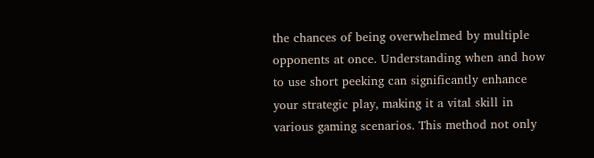the chances of being overwhelmed by multiple opponents at once. Understanding when and how to use short peeking can significantly enhance your strategic play, making it a vital skill in various gaming scenarios. This method not only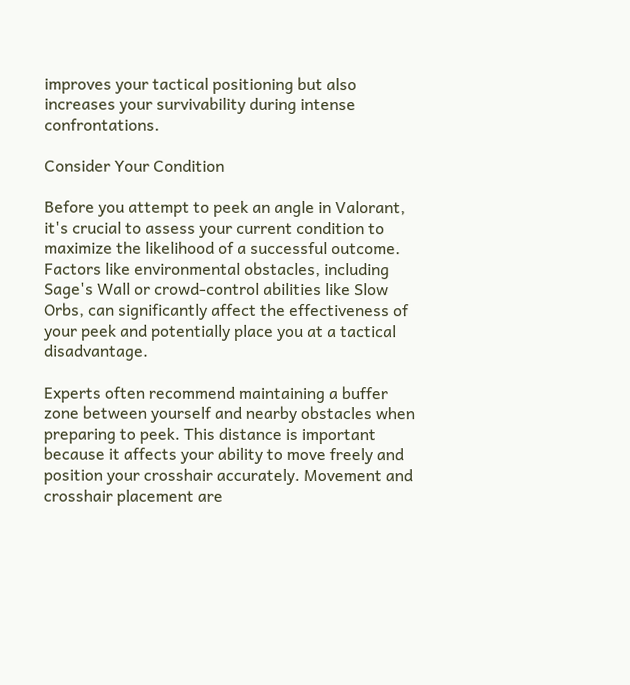improves your tactical positioning but also increases your survivability during intense confrontations.

Consider Your Condition

Before you attempt to peek an angle in Valorant, it's crucial to assess your current condition to maximize the likelihood of a successful outcome. Factors like environmental obstacles, including Sage's Wall or crowd-control abilities like Slow Orbs, can significantly affect the effectiveness of your peek and potentially place you at a tactical disadvantage.

Experts often recommend maintaining a buffer zone between yourself and nearby obstacles when preparing to peek. This distance is important because it affects your ability to move freely and position your crosshair accurately. Movement and crosshair placement are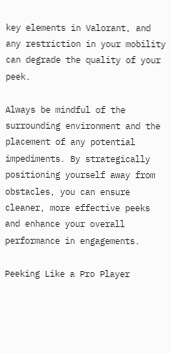key elements in Valorant, and any restriction in your mobility can degrade the quality of your peek.

Always be mindful of the surrounding environment and the placement of any potential impediments. By strategically positioning yourself away from obstacles, you can ensure cleaner, more effective peeks and enhance your overall performance in engagements.

Peeking Like a Pro Player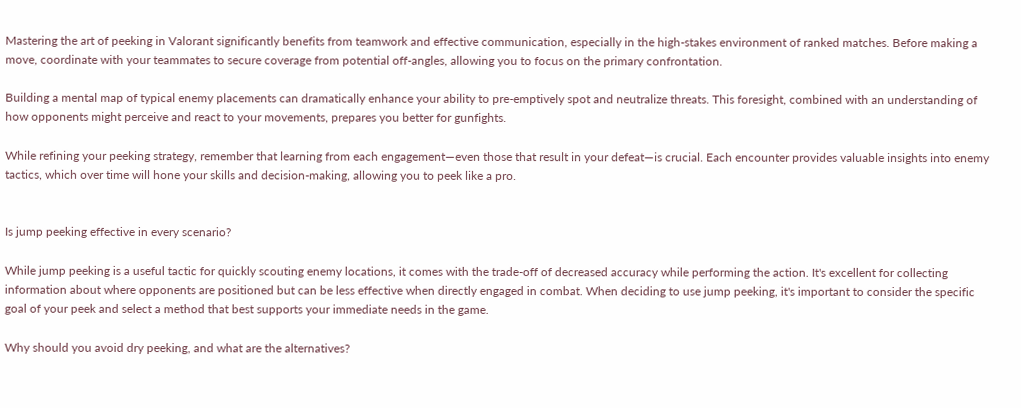Mastering the art of peeking in Valorant significantly benefits from teamwork and effective communication, especially in the high-stakes environment of ranked matches. Before making a move, coordinate with your teammates to secure coverage from potential off-angles, allowing you to focus on the primary confrontation.

Building a mental map of typical enemy placements can dramatically enhance your ability to pre-emptively spot and neutralize threats. This foresight, combined with an understanding of how opponents might perceive and react to your movements, prepares you better for gunfights.

While refining your peeking strategy, remember that learning from each engagement—even those that result in your defeat—is crucial. Each encounter provides valuable insights into enemy tactics, which over time will hone your skills and decision-making, allowing you to peek like a pro.


Is jump peeking effective in every scenario?

While jump peeking is a useful tactic for quickly scouting enemy locations, it comes with the trade-off of decreased accuracy while performing the action. It's excellent for collecting information about where opponents are positioned but can be less effective when directly engaged in combat. When deciding to use jump peeking, it's important to consider the specific goal of your peek and select a method that best supports your immediate needs in the game.

Why should you avoid dry peeking, and what are the alternatives?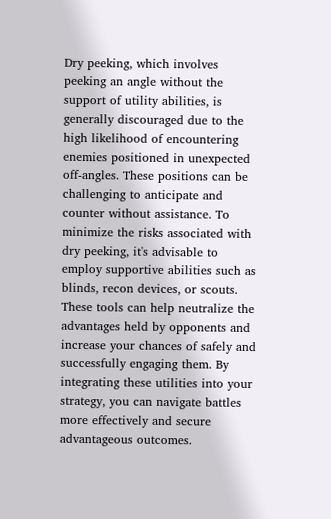Dry peeking, which involves peeking an angle without the support of utility abilities, is generally discouraged due to the high likelihood of encountering enemies positioned in unexpected off-angles. These positions can be challenging to anticipate and counter without assistance. To minimize the risks associated with dry peeking, it's advisable to employ supportive abilities such as blinds, recon devices, or scouts. These tools can help neutralize the advantages held by opponents and increase your chances of safely and successfully engaging them. By integrating these utilities into your strategy, you can navigate battles more effectively and secure advantageous outcomes.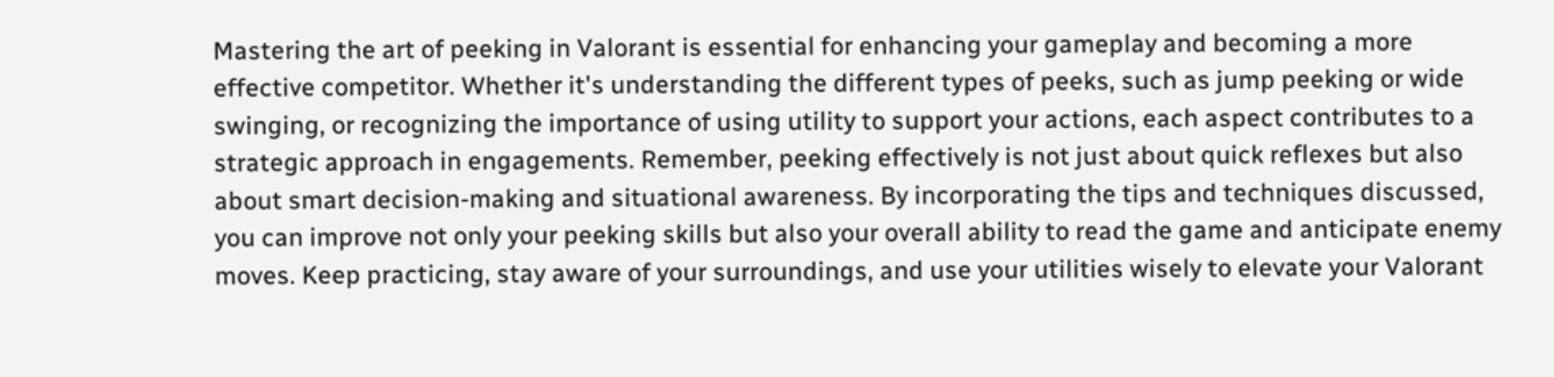Mastering the art of peeking in Valorant is essential for enhancing your gameplay and becoming a more effective competitor. Whether it's understanding the different types of peeks, such as jump peeking or wide swinging, or recognizing the importance of using utility to support your actions, each aspect contributes to a strategic approach in engagements. Remember, peeking effectively is not just about quick reflexes but also about smart decision-making and situational awareness. By incorporating the tips and techniques discussed, you can improve not only your peeking skills but also your overall ability to read the game and anticipate enemy moves. Keep practicing, stay aware of your surroundings, and use your utilities wisely to elevate your Valorant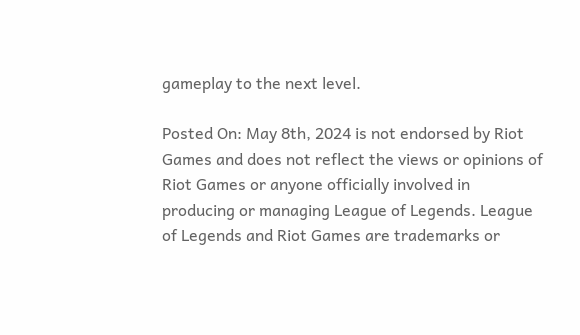gameplay to the next level.

Posted On: May 8th, 2024 is not endorsed by Riot Games and does not reflect the views or opinions of Riot Games or anyone officially involved in producing or managing League of Legends. League of Legends and Riot Games are trademarks or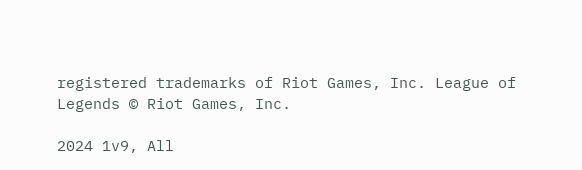registered trademarks of Riot Games, Inc. League of Legends © Riot Games, Inc.

2024 1v9, All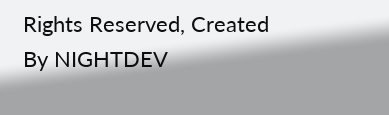Rights Reserved, Created By NIGHTDEV